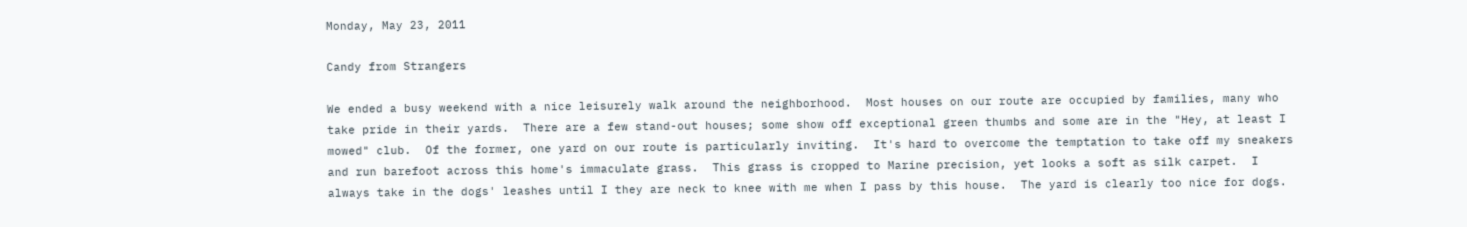Monday, May 23, 2011

Candy from Strangers

We ended a busy weekend with a nice leisurely walk around the neighborhood.  Most houses on our route are occupied by families, many who take pride in their yards.  There are a few stand-out houses; some show off exceptional green thumbs and some are in the "Hey, at least I mowed" club.  Of the former, one yard on our route is particularly inviting.  It's hard to overcome the temptation to take off my sneakers and run barefoot across this home's immaculate grass.  This grass is cropped to Marine precision, yet looks a soft as silk carpet.  I always take in the dogs' leashes until I they are neck to knee with me when I pass by this house.  The yard is clearly too nice for dogs.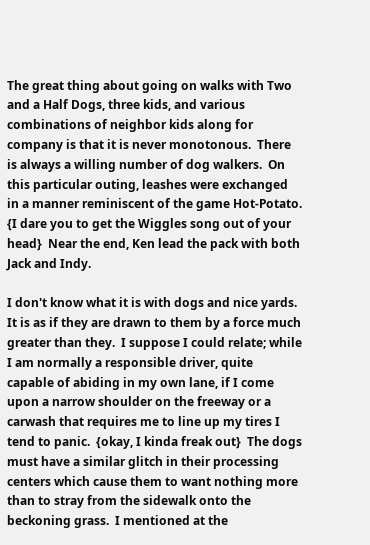The great thing about going on walks with Two and a Half Dogs, three kids, and various combinations of neighbor kids along for company is that it is never monotonous.  There is always a willing number of dog walkers.  On this particular outing, leashes were exchanged in a manner reminiscent of the game Hot-Potato.  {I dare you to get the Wiggles song out of your head}  Near the end, Ken lead the pack with both Jack and Indy.

I don't know what it is with dogs and nice yards.  It is as if they are drawn to them by a force much greater than they.  I suppose I could relate; while I am normally a responsible driver, quite capable of abiding in my own lane, if I come upon a narrow shoulder on the freeway or a carwash that requires me to line up my tires I tend to panic.  {okay, I kinda freak out}  The dogs must have a similar glitch in their processing centers which cause them to want nothing more than to stray from the sidewalk onto the beckoning grass.  I mentioned at the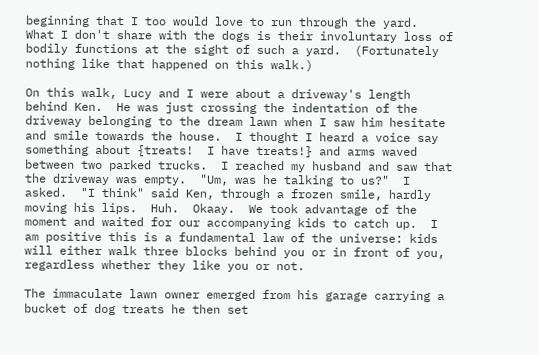beginning that I too would love to run through the yard.  What I don't share with the dogs is their involuntary loss of bodily functions at the sight of such a yard.  (Fortunately nothing like that happened on this walk.)

On this walk, Lucy and I were about a driveway's length behind Ken.  He was just crossing the indentation of the driveway belonging to the dream lawn when I saw him hesitate and smile towards the house.  I thought I heard a voice say something about {treats!  I have treats!} and arms waved between two parked trucks.  I reached my husband and saw that the driveway was empty.  "Um, was he talking to us?"  I asked.  "I think" said Ken, through a frozen smile, hardly moving his lips.  Huh.  Okaay.  We took advantage of the moment and waited for our accompanying kids to catch up.  I am positive this is a fundamental law of the universe: kids will either walk three blocks behind you or in front of you, regardless whether they like you or not.

The immaculate lawn owner emerged from his garage carrying a bucket of dog treats he then set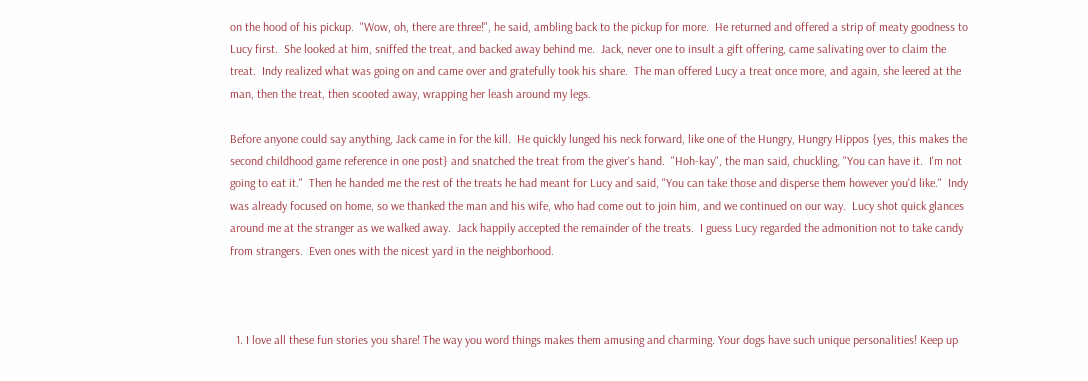on the hood of his pickup.  "Wow, oh, there are three!", he said, ambling back to the pickup for more.  He returned and offered a strip of meaty goodness to Lucy first.  She looked at him, sniffed the treat, and backed away behind me.  Jack, never one to insult a gift offering, came salivating over to claim the treat.  Indy realized what was going on and came over and gratefully took his share.  The man offered Lucy a treat once more, and again, she leered at the man, then the treat, then scooted away, wrapping her leash around my legs.

Before anyone could say anything, Jack came in for the kill.  He quickly lunged his neck forward, like one of the Hungry, Hungry Hippos {yes, this makes the second childhood game reference in one post} and snatched the treat from the giver's hand.  "Hoh-kay", the man said, chuckling, "You can have it.  I'm not going to eat it."  Then he handed me the rest of the treats he had meant for Lucy and said, "You can take those and disperse them however you'd like."  Indy was already focused on home, so we thanked the man and his wife, who had come out to join him, and we continued on our way.  Lucy shot quick glances around me at the stranger as we walked away.  Jack happily accepted the remainder of the treats.  I guess Lucy regarded the admonition not to take candy from strangers.  Even ones with the nicest yard in the neighborhood.



  1. I love all these fun stories you share! The way you word things makes them amusing and charming. Your dogs have such unique personalities! Keep up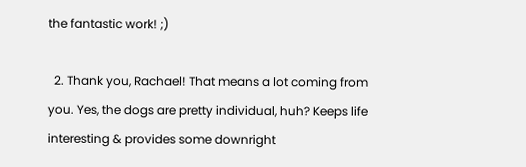the fantastic work! ;)

  2. Thank you, Rachael! That means a lot coming from you. Yes, the dogs are pretty individual, huh? Keeps life interesting & provides some downright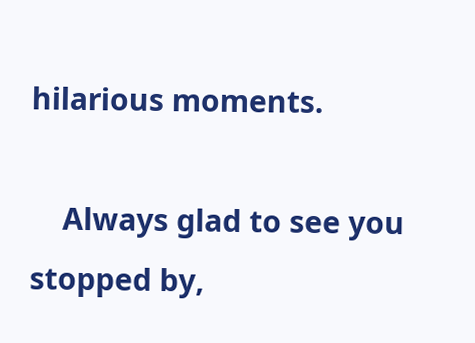hilarious moments.

    Always glad to see you stopped by,